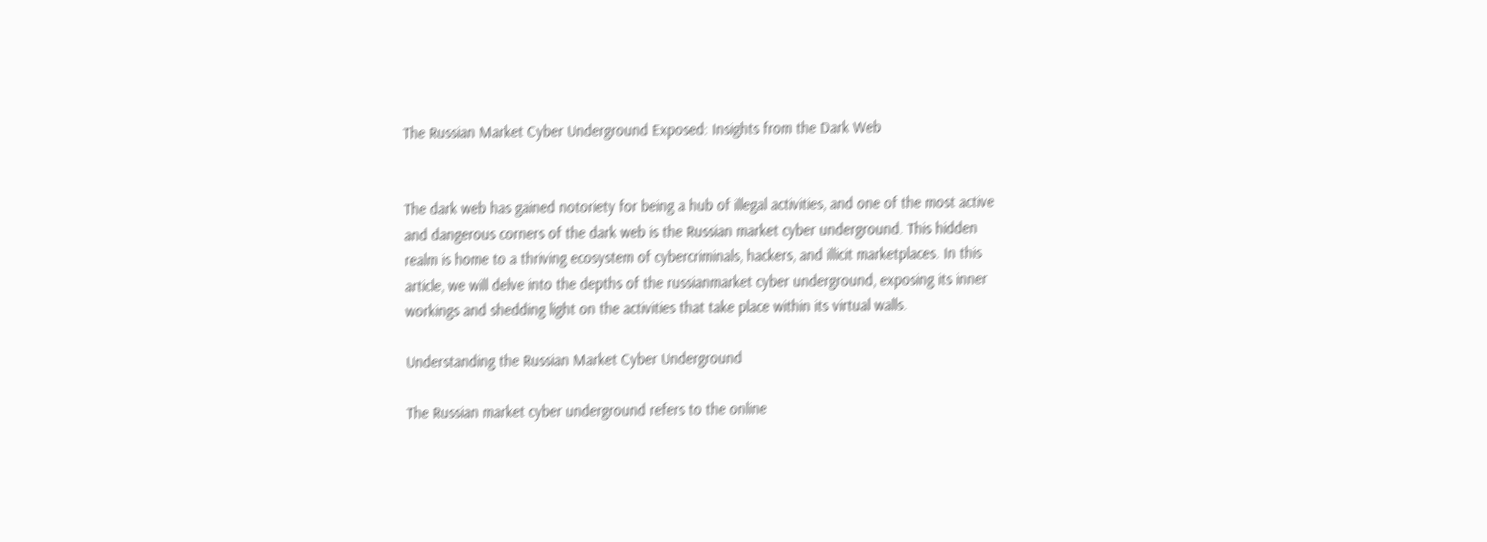The Russian Market Cyber Underground Exposed: Insights from the Dark Web


The dark web has gained notoriety for being a hub of illegal activities, and one of the most active and dangerous corners of the dark web is the Russian market cyber underground. This hidden realm is home to a thriving ecosystem of cybercriminals, hackers, and illicit marketplaces. In this article, we will delve into the depths of the russianmarket cyber underground, exposing its inner workings and shedding light on the activities that take place within its virtual walls.

Understanding the Russian Market Cyber Underground

The Russian market cyber underground refers to the online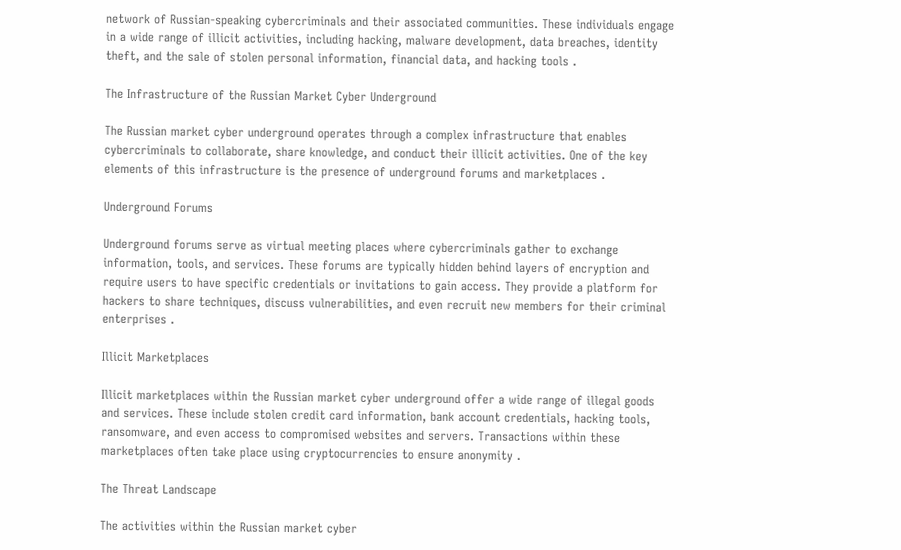network of Russian-speaking cybercriminals and their associated communities. These individuals engage in a wide range of illicit activities, including hacking, malware development, data breaches, identity theft, and the sale of stolen personal information, financial data, and hacking tools .

The Infrastructure of the Russian Market Cyber Underground

The Russian market cyber underground operates through a complex infrastructure that enables cybercriminals to collaborate, share knowledge, and conduct their illicit activities. One of the key elements of this infrastructure is the presence of underground forums and marketplaces .

Underground Forums

Underground forums serve as virtual meeting places where cybercriminals gather to exchange information, tools, and services. These forums are typically hidden behind layers of encryption and require users to have specific credentials or invitations to gain access. They provide a platform for hackers to share techniques, discuss vulnerabilities, and even recruit new members for their criminal enterprises .

Illicit Marketplaces

Illicit marketplaces within the Russian market cyber underground offer a wide range of illegal goods and services. These include stolen credit card information, bank account credentials, hacking tools, ransomware, and even access to compromised websites and servers. Transactions within these marketplaces often take place using cryptocurrencies to ensure anonymity .

The Threat Landscape

The activities within the Russian market cyber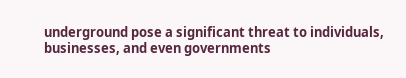underground pose a significant threat to individuals, businesses, and even governments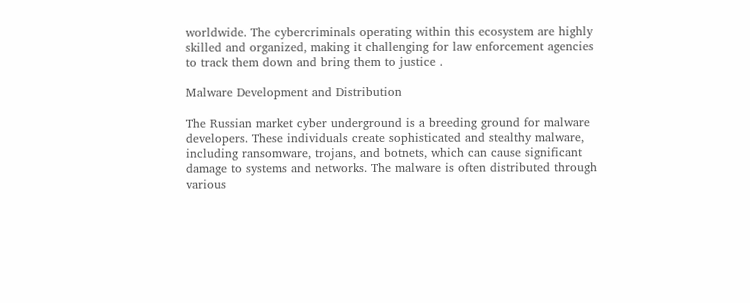worldwide. The cybercriminals operating within this ecosystem are highly skilled and organized, making it challenging for law enforcement agencies to track them down and bring them to justice .

Malware Development and Distribution

The Russian market cyber underground is a breeding ground for malware developers. These individuals create sophisticated and stealthy malware, including ransomware, trojans, and botnets, which can cause significant damage to systems and networks. The malware is often distributed through various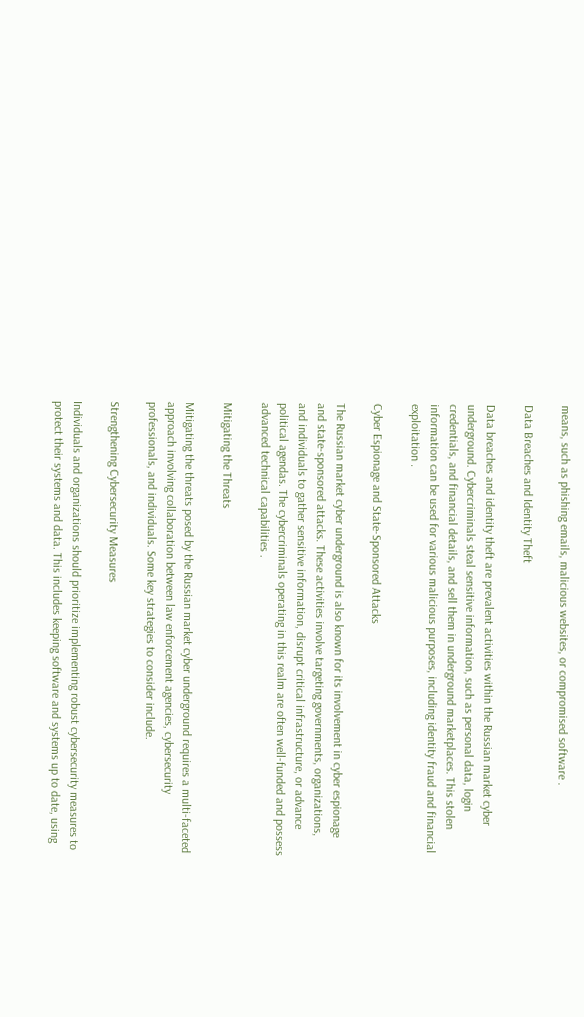means, such as phishing emails, malicious websites, or compromised software .

Data Breaches and Identity Theft

Data breaches and identity theft are prevalent activities within the Russian market cyber underground. Cybercriminals steal sensitive information, such as personal data, login credentials, and financial details, and sell them in underground marketplaces. This stolen information can be used for various malicious purposes, including identity fraud and financial exploitation .

Cyber Espionage and State-Sponsored Attacks

The Russian market cyber underground is also known for its involvement in cyber espionage and state-sponsored attacks. These activities involve targeting governments, organizations, and individuals to gather sensitive information, disrupt critical infrastructure, or advance political agendas. The cybercriminals operating in this realm are often well-funded and possess advanced technical capabilities .

Mitigating the Threats

Mitigating the threats posed by the Russian market cyber underground requires a multi-faceted approach involving collaboration between law enforcement agencies, cybersecurity professionals, and individuals. Some key strategies to consider include.

Strengthening Cybersecurity Measures

Individuals and organizations should prioritize implementing robust cybersecurity measures to protect their systems and data. This includes keeping software and systems up to date, using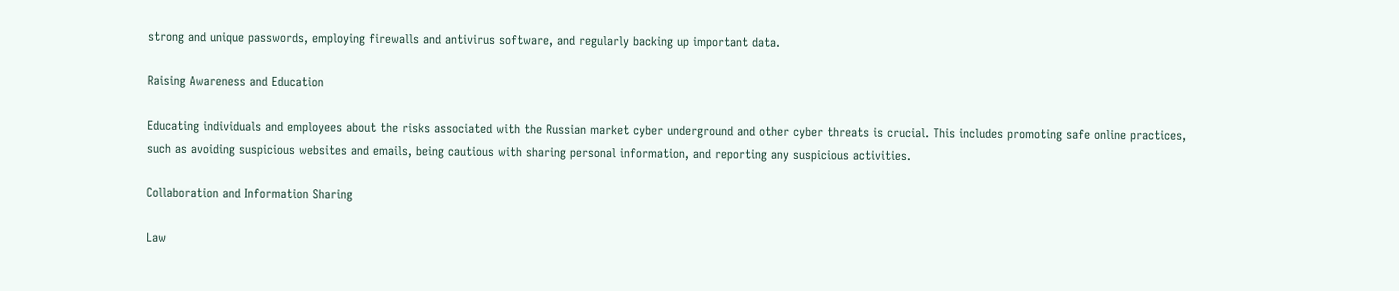strong and unique passwords, employing firewalls and antivirus software, and regularly backing up important data.

Raising Awareness and Education

Educating individuals and employees about the risks associated with the Russian market cyber underground and other cyber threats is crucial. This includes promoting safe online practices, such as avoiding suspicious websites and emails, being cautious with sharing personal information, and reporting any suspicious activities.

Collaboration and Information Sharing

Law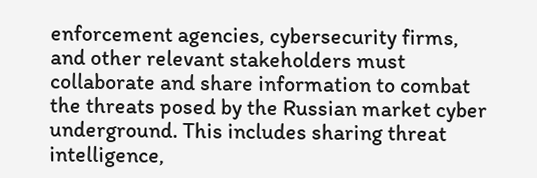enforcement agencies, cybersecurity firms, and other relevant stakeholders must collaborate and share information to combat the threats posed by the Russian market cyber underground. This includes sharing threat intelligence,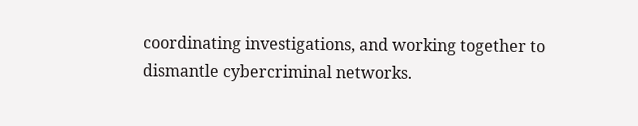coordinating investigations, and working together to dismantle cybercriminal networks.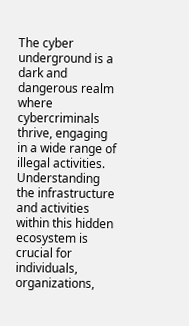The cyber underground is a dark and dangerous realm where cybercriminals thrive, engaging in a wide range of illegal activities. Understanding the infrastructure and activities within this hidden ecosystem is crucial for individuals, organizations,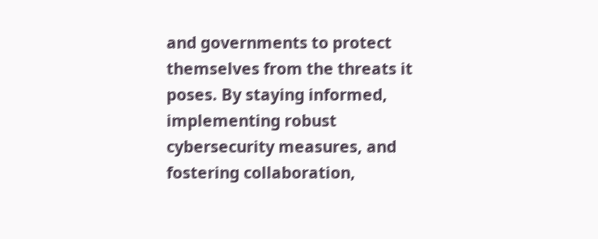and governments to protect themselves from the threats it poses. By staying informed, implementing robust cybersecurity measures, and fostering collaboration,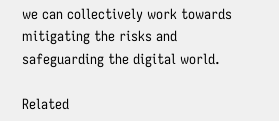we can collectively work towards mitigating the risks and safeguarding the digital world.

Related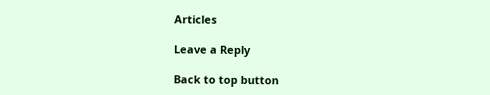Articles

Leave a Reply

Back to top button